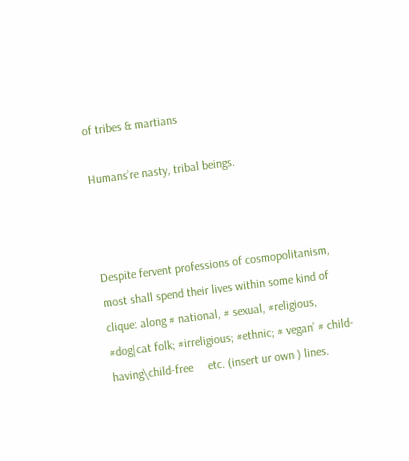of tribes & martians

Humans’re nasty, tribal beings.



Despite fervent professions of cosmopolitanism, most shall spend their lives within some kind of clique: along # national, # sexual, #religious,  #dog|cat folk; #irreligious; #ethnic; # vegan’ # child-having\child-free     etc. (insert ur own ) lines.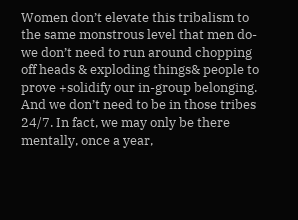Women don’t elevate this tribalism to the same monstrous level that men do- we don’t need to run around chopping off heads & exploding things& people to prove +solidify our in-group belonging. And we don’t need to be in those tribes 24/7. In fact, we may only be there mentally, once a year,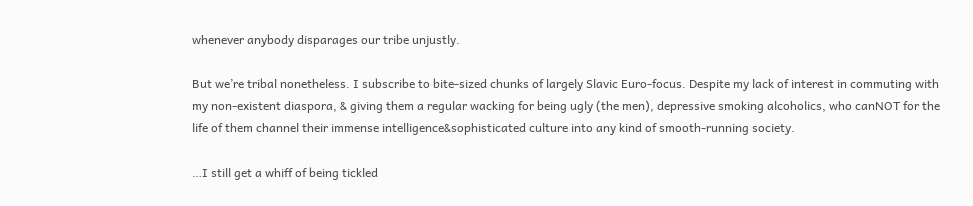whenever anybody disparages our tribe unjustly.

But we’re tribal nonetheless. I subscribe to bite-sized chunks of largely Slavic Euro-focus. Despite my lack of interest in commuting with my non-existent diaspora, & giving them a regular wacking for being ugly (the men), depressive smoking alcoholics, who canNOT for the life of them channel their immense intelligence&sophisticated culture into any kind of smooth-running society.

…I still get a whiff of being tickled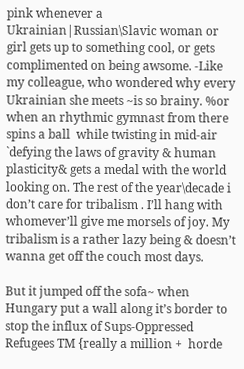pink whenever a Ukrainian|Russian\Slavic woman or girl gets up to something cool, or gets complimented on being awsome. -Like my colleague, who wondered why every Ukrainian she meets ~is so brainy. %or when an rhythmic gymnast from there spins a ball  while twisting in mid-air   `defying the laws of gravity & human plasticity& gets a medal with the world looking on. The rest of the year\decade i don’t care for tribalism . I’ll hang with whomever’ll give me morsels of joy. My tribalism is a rather lazy being & doesn’t wanna get off the couch most days.

But it jumped off the sofa~ when Hungary put a wall along it’s border to stop the influx of Sups-Oppressed Refugees TM {really a million +  horde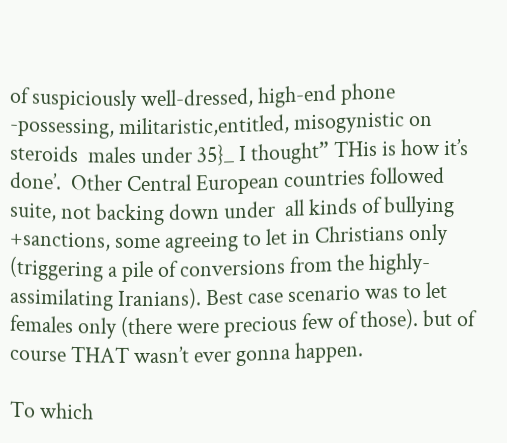of suspiciously well-dressed, high-end phone -possessing, militaristic,entitled, misogynistic on steroids  males under 35}_ I thought” THis is how it’s done’.  Other Central European countries followed  suite, not backing down under  all kinds of bullying +sanctions, some agreeing to let in Christians only (triggering a pile of conversions from the highly-assimilating Iranians). Best case scenario was to let females only (there were precious few of those). but of course THAT wasn’t ever gonna happen.

To which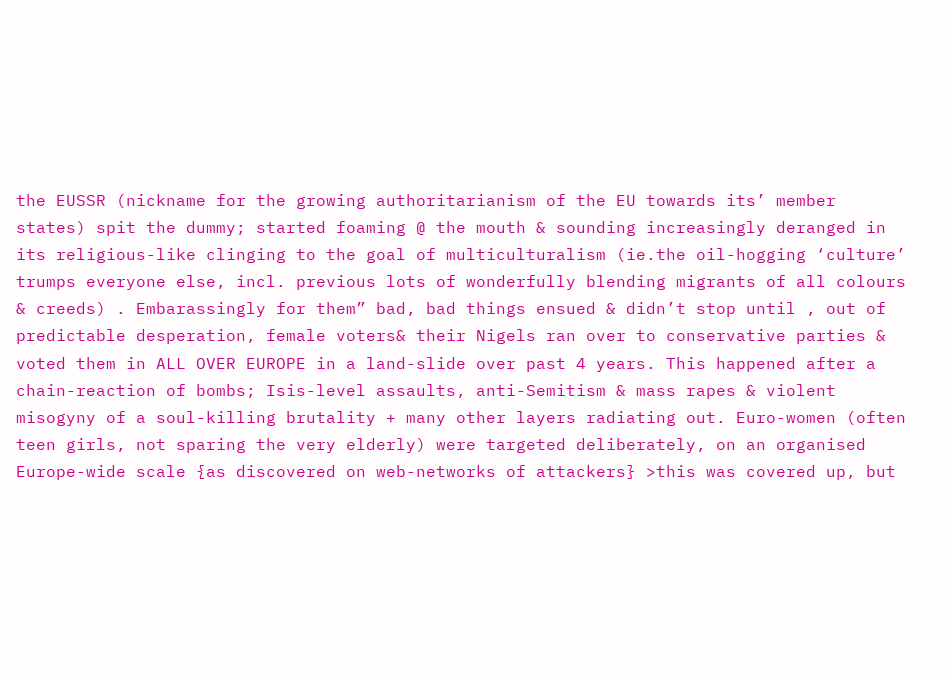the EUSSR (nickname for the growing authoritarianism of the EU towards its’ member states) spit the dummy; started foaming @ the mouth & sounding increasingly deranged in its religious-like clinging to the goal of multiculturalism (ie.the oil-hogging ‘culture’ trumps everyone else, incl. previous lots of wonderfully blending migrants of all colours & creeds) . Embarassingly for them” bad, bad things ensued & didn’t stop until , out of predictable desperation, female voters& their Nigels ran over to conservative parties & voted them in ALL OVER EUROPE in a land-slide over past 4 years. This happened after a chain-reaction of bombs; Isis-level assaults, anti-Semitism & mass rapes & violent misogyny of a soul-killing brutality + many other layers radiating out. Euro-women (often teen girls, not sparing the very elderly) were targeted deliberately, on an organised Europe-wide scale {as discovered on web-networks of attackers} >this was covered up, but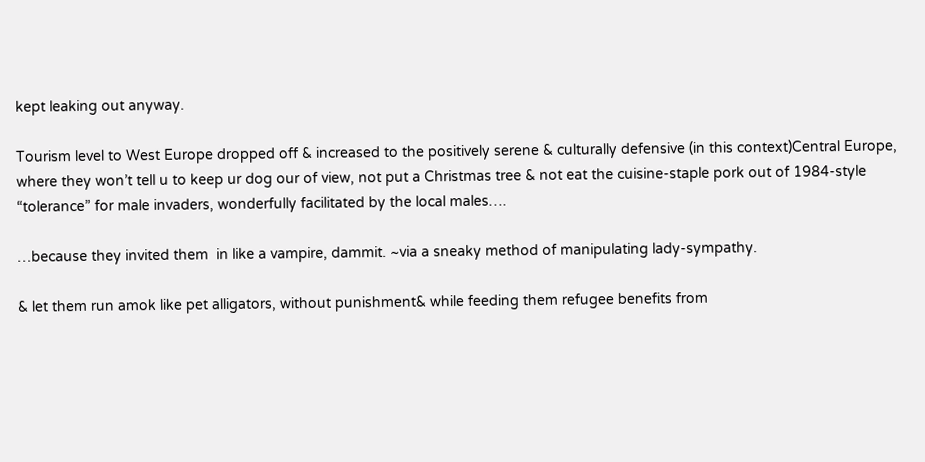kept leaking out anyway.

Tourism level to West Europe dropped off & increased to the positively serene & culturally defensive (in this context)Central Europe, where they won’t tell u to keep ur dog our of view, not put a Christmas tree & not eat the cuisine-staple pork out of 1984-style “tolerance” for male invaders, wonderfully facilitated by the local males….

…because they invited them  in like a vampire, dammit. ~via a sneaky method of manipulating lady-sympathy.

& let them run amok like pet alligators, without punishment& while feeding them refugee benefits from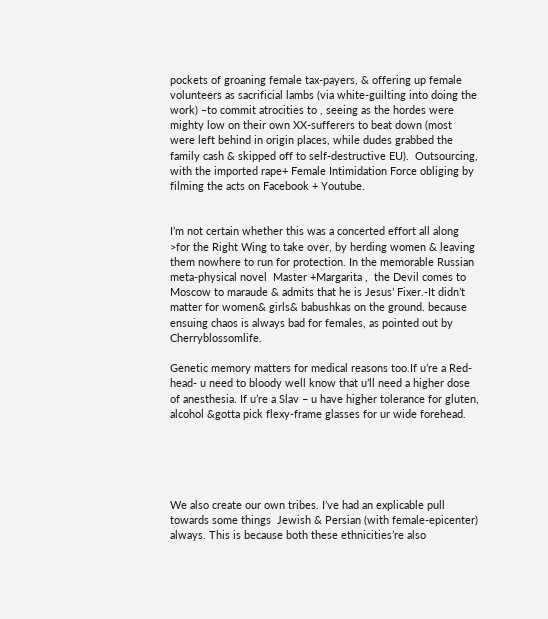pockets of groaning female tax-payers, & offering up female volunteers as sacrificial lambs (via white-guilting into doing the work) –to commit atrocities to , seeing as the hordes were mighty low on their own XX-sufferers to beat down (most were left behind in origin places, while dudes grabbed the family cash & skipped off to self-destructive EU).  Outsourcing, with the imported rape+ Female Intimidation Force obliging by filming the acts on Facebook + Youtube.


I’m not certain whether this was a concerted effort all along >for the Right Wing to take over, by herding women & leaving them nowhere to run for protection. In the memorable Russian meta-physical novel  Master +Margarita ,  the Devil comes to Moscow to maraude & admits that he is Jesus’ Fixer.-It didn’t matter for women& girls& babushkas on the ground. because ensuing chaos is always bad for females, as pointed out by Cherryblossomlife.

Genetic memory matters for medical reasons too.If u’re a Red-head- u need to bloody well know that u’ll need a higher dose of anesthesia. If u’re a Slav – u have higher tolerance for gluten, alcohol &gotta pick flexy-frame glasses for ur wide forehead.





We also create our own tribes. I’ve had an explicable pull towards some things  Jewish & Persian (with female-epicenter) always. This is because both these ethnicities’re also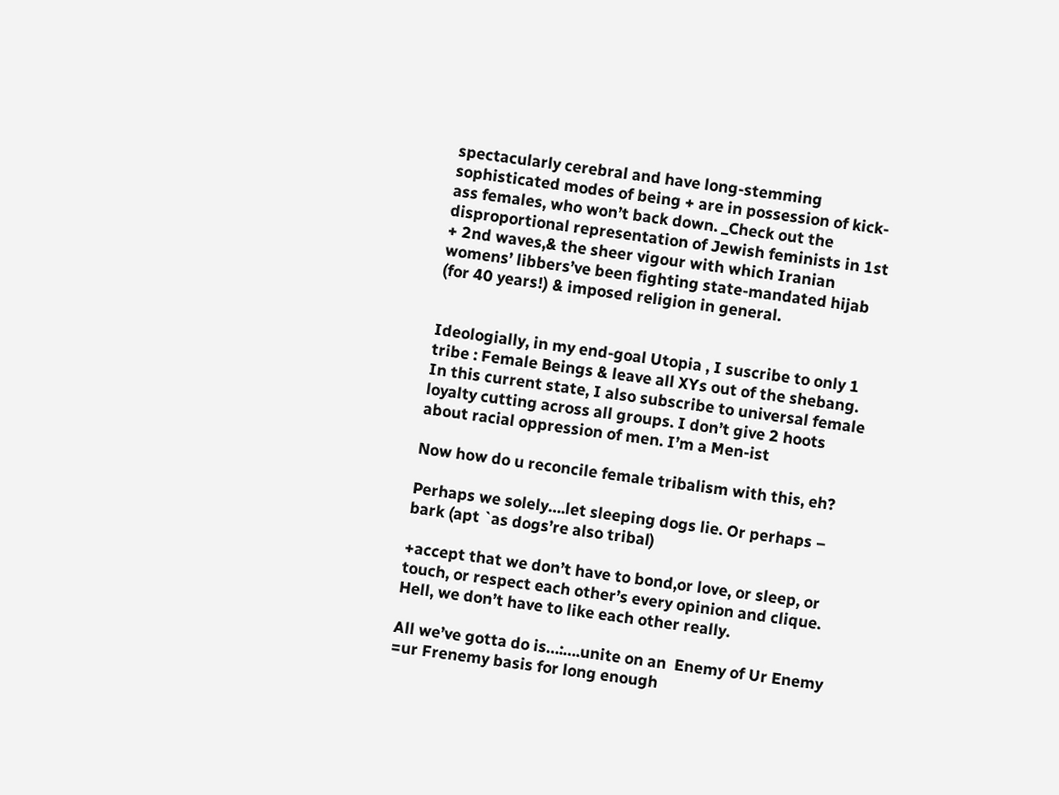spectacularly cerebral and have long-stemming sophisticated modes of being + are in possession of kick-ass females, who won’t back down. _Check out the disproportional representation of Jewish feminists in 1st + 2nd waves,& the sheer vigour with which Iranian womens’ libbers’ve been fighting state-mandated hijab (for 40 years!) & imposed religion in general.


Ideologially, in my end-goal Utopia , I suscribe to only 1 tribe : Female Beings & leave all XYs out of the shebang. In this current state, I also subscribe to universal female loyalty cutting across all groups. I don’t give 2 hoots about racial oppression of men. I’m a Men-ist

Now how do u reconcile female tribalism with this, eh?

Perhaps we solely….let sleeping dogs lie. Or perhaps – bark (apt `as dogs’re also tribal)

+accept that we don’t have to bond,or love, or sleep, or touch, or respect each other’s every opinion and clique. Hell, we don’t have to like each other really.

All we’ve gotta do is…:….unite on an  Enemy of Ur Enemy =ur Frenemy basis for long enough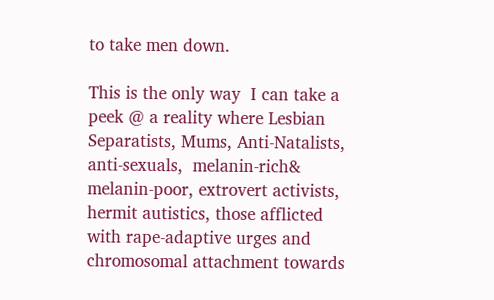to take men down.

This is the only way  I can take a peek @ a reality where Lesbian Separatists, Mums, Anti-Natalists, anti-sexuals,  melanin-rich& melanin-poor, extrovert activists, hermit autistics, those afflicted with rape-adaptive urges and chromosomal attachment towards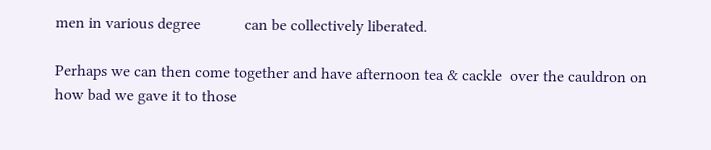men in various degree           can be collectively liberated.

Perhaps we can then come together and have afternoon tea & cackle  over the cauldron on how bad we gave it to those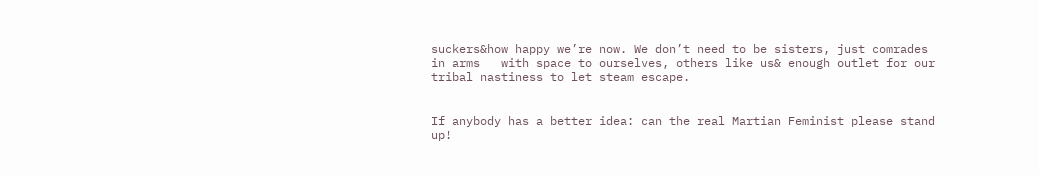suckers&how happy we’re now. We don’t need to be sisters, just comrades in arms   with space to ourselves, others like us& enough outlet for our tribal nastiness to let steam escape.


If anybody has a better idea: can the real Martian Feminist please stand up!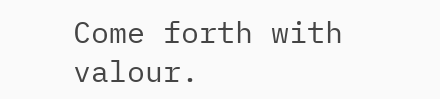Come forth with valour.